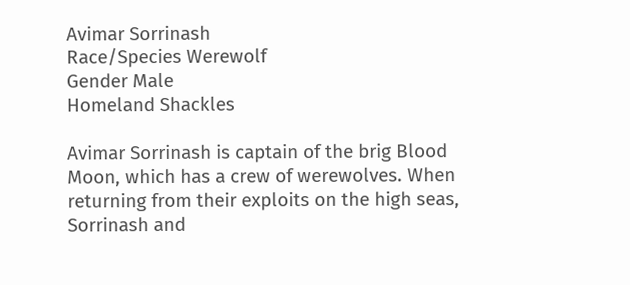Avimar Sorrinash
Race/Species Werewolf
Gender Male
Homeland Shackles

Avimar Sorrinash is captain of the brig Blood Moon, which has a crew of werewolves. When returning from their exploits on the high seas, Sorrinash and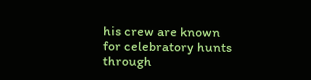his crew are known for celebratory hunts through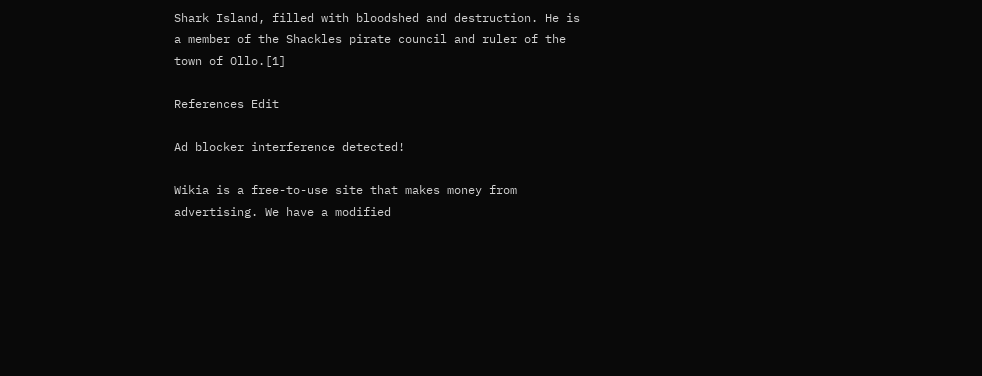Shark Island, filled with bloodshed and destruction. He is a member of the Shackles pirate council and ruler of the town of Ollo.[1]

References Edit

Ad blocker interference detected!

Wikia is a free-to-use site that makes money from advertising. We have a modified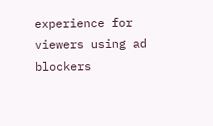experience for viewers using ad blockers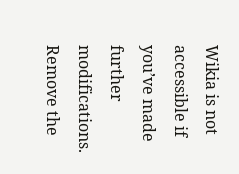Wikia is not accessible if you’ve made further modifications. Remove the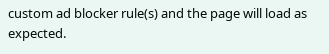custom ad blocker rule(s) and the page will load as expected.